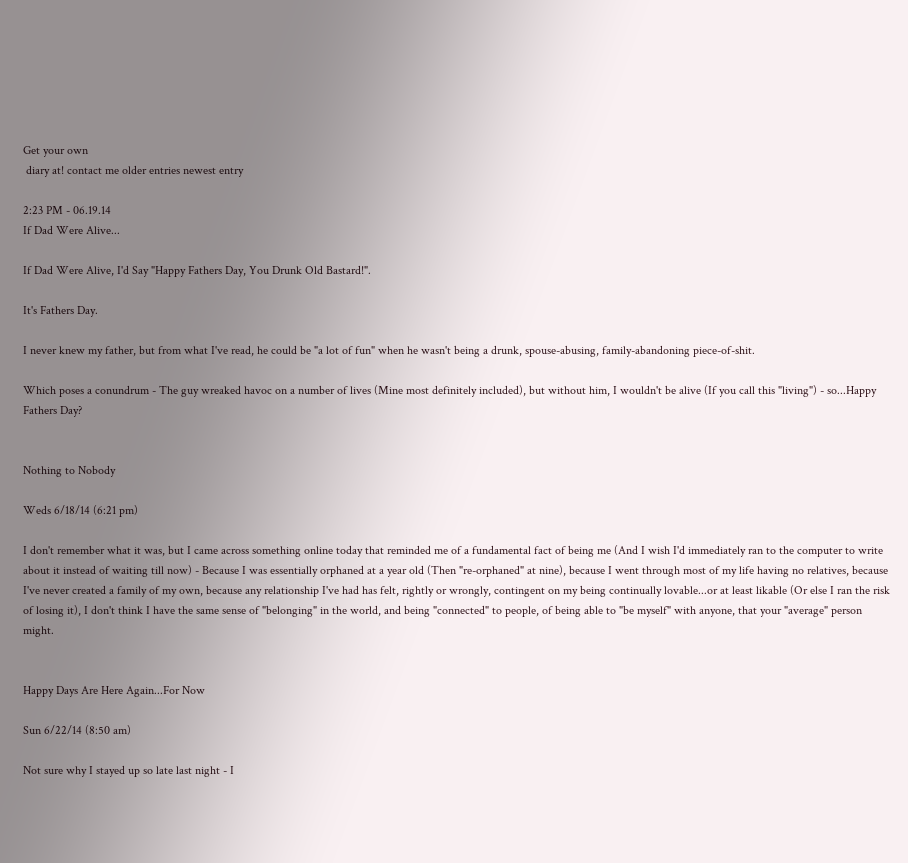Get your own
 diary at! contact me older entries newest entry

2:23 PM - 06.19.14
If Dad Were Alive...

If Dad Were Alive, I'd Say "Happy Fathers Day, You Drunk Old Bastard!".

It's Fathers Day.

I never knew my father, but from what I've read, he could be "a lot of fun" when he wasn't being a drunk, spouse-abusing, family-abandoning piece-of-shit.

Which poses a conundrum - The guy wreaked havoc on a number of lives (Mine most definitely included), but without him, I wouldn't be alive (If you call this "living") - so...Happy Fathers Day?


Nothing to Nobody

Weds 6/18/14 (6:21 pm)

I don't remember what it was, but I came across something online today that reminded me of a fundamental fact of being me (And I wish I'd immediately ran to the computer to write about it instead of waiting till now) - Because I was essentially orphaned at a year old (Then "re-orphaned" at nine), because I went through most of my life having no relatives, because I've never created a family of my own, because any relationship I've had has felt, rightly or wrongly, contingent on my being continually lovable...or at least likable (Or else I ran the risk of losing it), I don't think I have the same sense of "belonging" in the world, and being "connected" to people, of being able to "be myself" with anyone, that your "average" person might.


Happy Days Are Here Again...For Now

Sun 6/22/14 (8:50 am)

Not sure why I stayed up so late last night - I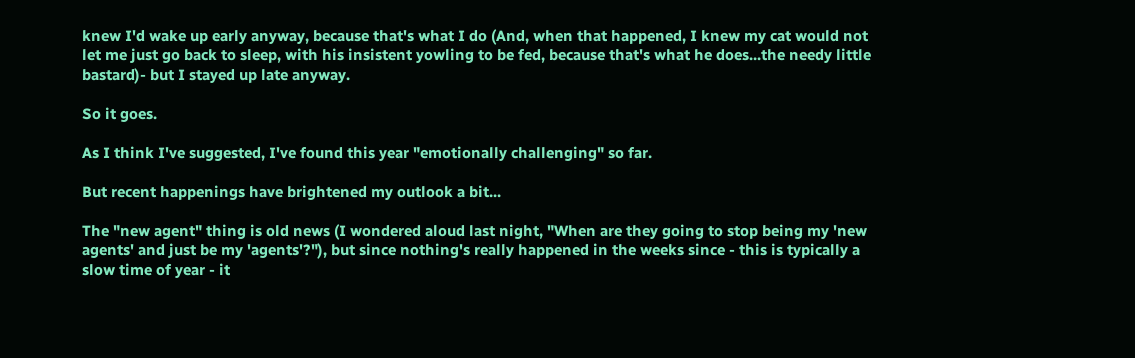knew I'd wake up early anyway, because that's what I do (And, when that happened, I knew my cat would not let me just go back to sleep, with his insistent yowling to be fed, because that's what he does...the needy little bastard)- but I stayed up late anyway.

So it goes.

As I think I've suggested, I've found this year "emotionally challenging" so far.

But recent happenings have brightened my outlook a bit...

The "new agent" thing is old news (I wondered aloud last night, "When are they going to stop being my 'new agents' and just be my 'agents'?"), but since nothing's really happened in the weeks since - this is typically a slow time of year - it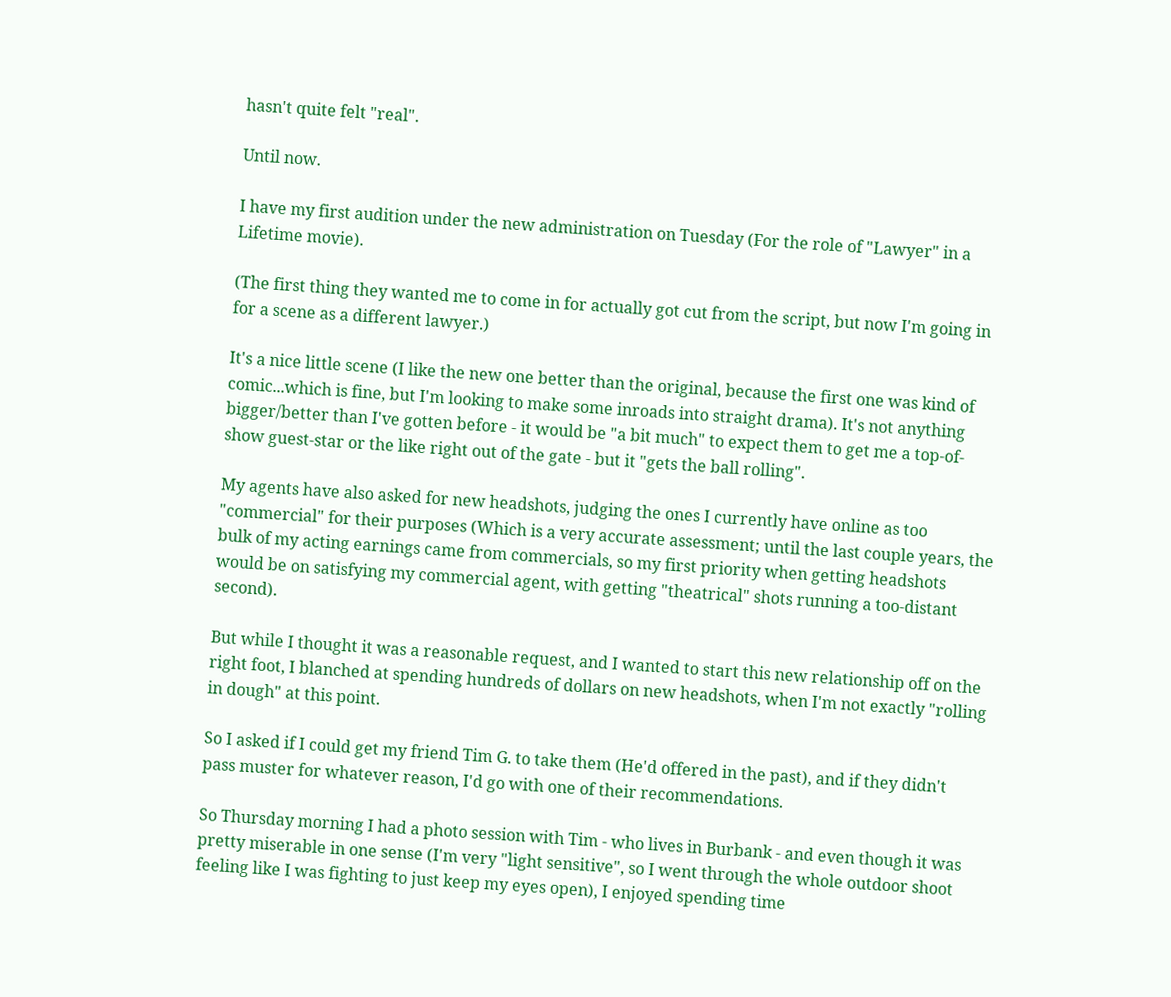hasn't quite felt "real".

Until now.

I have my first audition under the new administration on Tuesday (For the role of "Lawyer" in a Lifetime movie).

(The first thing they wanted me to come in for actually got cut from the script, but now I'm going in for a scene as a different lawyer.)

It's a nice little scene (I like the new one better than the original, because the first one was kind of comic...which is fine, but I'm looking to make some inroads into straight drama). It's not anything bigger/better than I've gotten before - it would be "a bit much" to expect them to get me a top-of-show guest-star or the like right out of the gate - but it "gets the ball rolling".

My agents have also asked for new headshots, judging the ones I currently have online as too "commercial" for their purposes (Which is a very accurate assessment; until the last couple years, the bulk of my acting earnings came from commercials, so my first priority when getting headshots would be on satisfying my commercial agent, with getting "theatrical" shots running a too-distant second).

But while I thought it was a reasonable request, and I wanted to start this new relationship off on the right foot, I blanched at spending hundreds of dollars on new headshots, when I'm not exactly "rolling in dough" at this point.

So I asked if I could get my friend Tim G. to take them (He'd offered in the past), and if they didn't pass muster for whatever reason, I'd go with one of their recommendations.

So Thursday morning I had a photo session with Tim - who lives in Burbank - and even though it was pretty miserable in one sense (I'm very "light sensitive", so I went through the whole outdoor shoot feeling like I was fighting to just keep my eyes open), I enjoyed spending time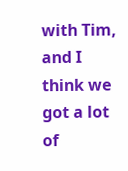with Tim, and I think we got a lot of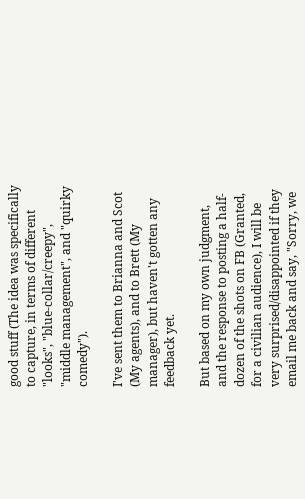good stuff (The idea was specifically to capture, in terms of different "looks", "blue-collar/creepy", "middle management", and "quirky comedy").

I've sent them to Brianna and Scot (My agents), and to Brett (My manager), but haven't gotten any feedback yet.

But based on my own judgment, and the response to posting a half-dozen of the shots on FB (Granted, for a civilian audience), I will be very surprised/disappointed if they email me back and say, "Sorry, we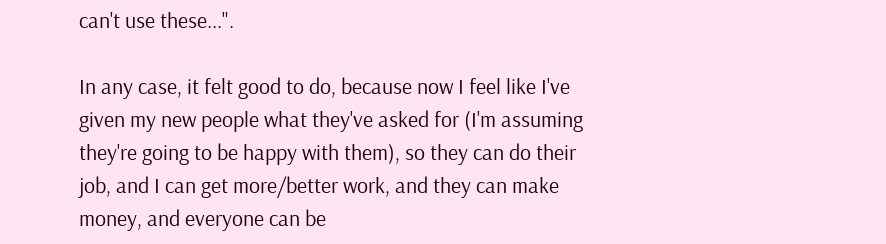can't use these...".

In any case, it felt good to do, because now I feel like I've given my new people what they've asked for (I'm assuming they're going to be happy with them), so they can do their job, and I can get more/better work, and they can make money, and everyone can be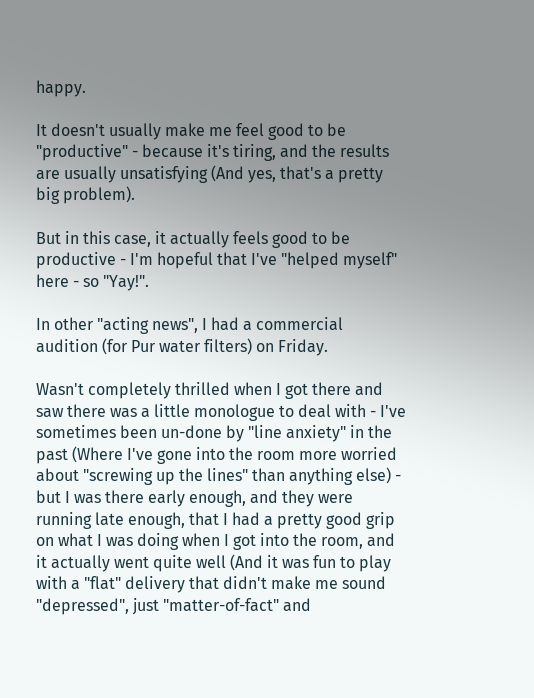happy.

It doesn't usually make me feel good to be "productive" - because it's tiring, and the results are usually unsatisfying (And yes, that's a pretty big problem).

But in this case, it actually feels good to be productive - I'm hopeful that I've "helped myself" here - so "Yay!".

In other "acting news", I had a commercial audition (for Pur water filters) on Friday.

Wasn't completely thrilled when I got there and saw there was a little monologue to deal with - I've sometimes been un-done by "line anxiety" in the past (Where I've gone into the room more worried about "screwing up the lines" than anything else) - but I was there early enough, and they were running late enough, that I had a pretty good grip on what I was doing when I got into the room, and it actually went quite well (And it was fun to play with a "flat" delivery that didn't make me sound "depressed", just "matter-of-fact" and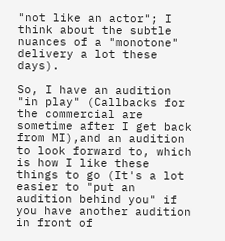"not like an actor"; I think about the subtle nuances of a "monotone" delivery a lot these days).

So, I have an audition "in play" (Callbacks for the commercial are sometime after I get back from MI),and an audition to look forward to, which is how I like these things to go (It's a lot easier to "put an audition behind you" if you have another audition in front of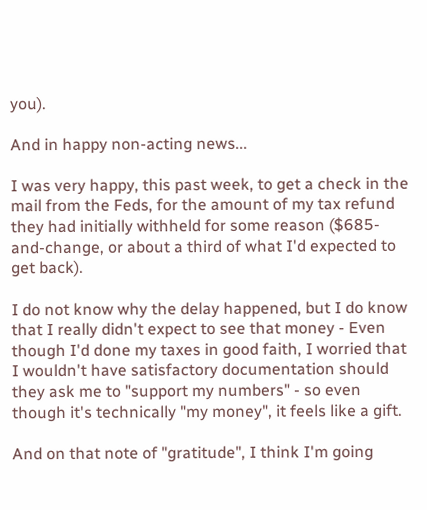you).

And in happy non-acting news...

I was very happy, this past week, to get a check in the mail from the Feds, for the amount of my tax refund they had initially withheld for some reason ($685-and-change, or about a third of what I'd expected to get back).

I do not know why the delay happened, but I do know that I really didn't expect to see that money - Even though I'd done my taxes in good faith, I worried that I wouldn't have satisfactory documentation should they ask me to "support my numbers" - so even though it's technically "my money", it feels like a gift.

And on that note of "gratitude", I think I'm going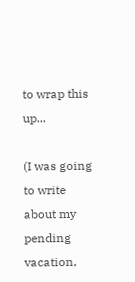to wrap this up...

(I was going to write about my pending vacation,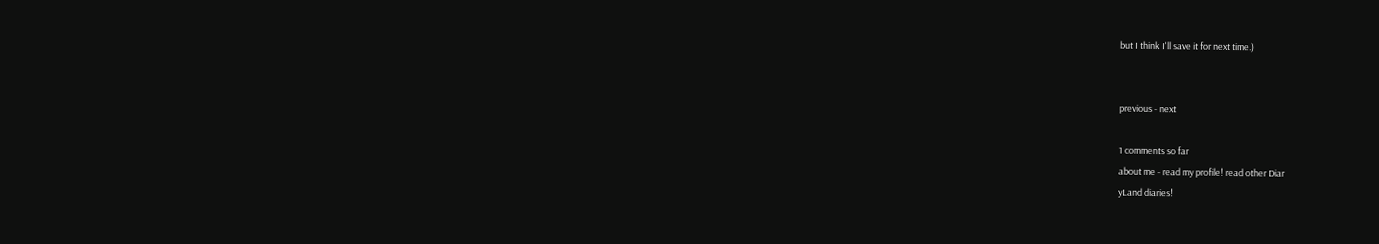but I think I'll save it for next time.)


previous - next

1 comments so far
about me - read my profile! read other Diar
yLand diaries!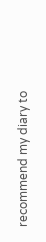recommend my diary to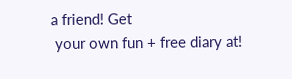a friend! Get
 your own fun + free diary at!